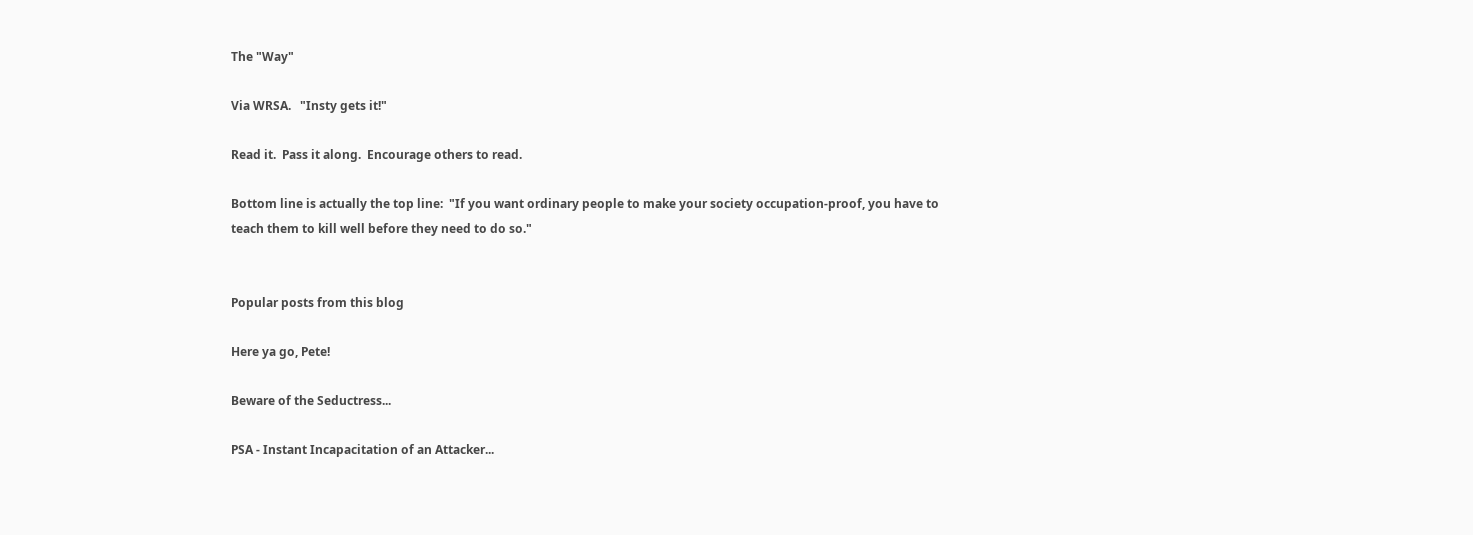The "Way"

Via WRSA.   "Insty gets it!"

Read it.  Pass it along.  Encourage others to read.

Bottom line is actually the top line:  "If you want ordinary people to make your society occupation-proof, you have to teach them to kill well before they need to do so."


Popular posts from this blog

Here ya go, Pete!

Beware of the Seductress...

PSA - Instant Incapacitation of an Attacker...